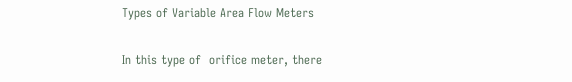Types of Variable Area Flow Meters

In this type of  orifice meter, there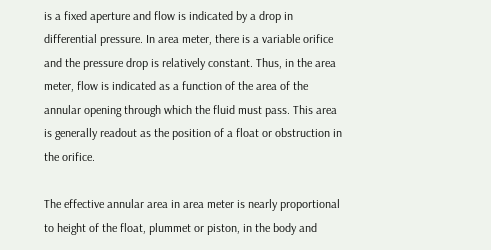is a fixed aperture and flow is indicated by a drop in differential pressure. In area meter, there is a variable orifice and the pressure drop is relatively constant. Thus, in the area meter, flow is indicated as a function of the area of the annular opening through which the fluid must pass. This area is generally readout as the position of a float or obstruction in the orifice.

The effective annular area in area meter is nearly proportional to height of the float, plummet or piston, in the body and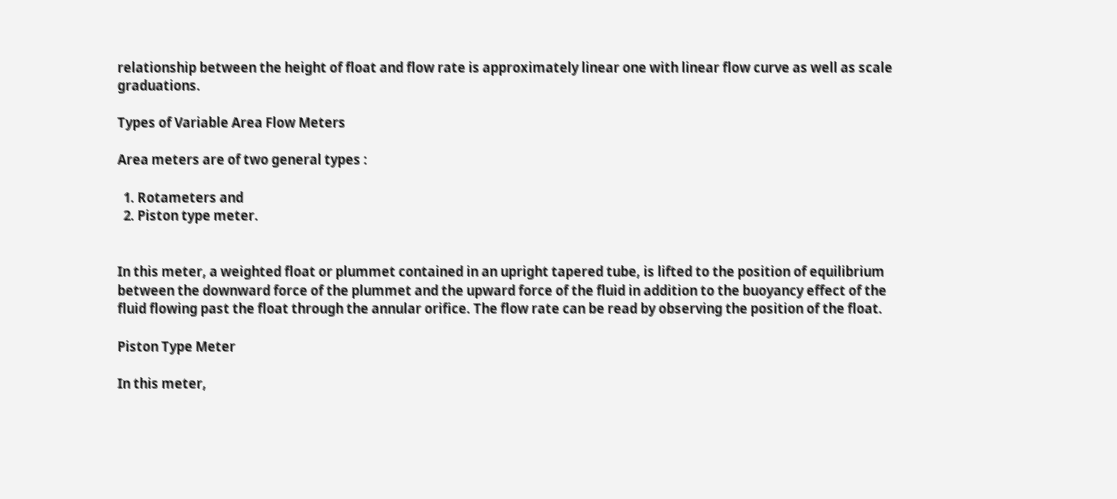relationship between the height of float and flow rate is approximately linear one with linear flow curve as well as scale graduations.

Types of Variable Area Flow Meters

Area meters are of two general types :

  1. Rotameters and
  2. Piston type meter.


In this meter, a weighted float or plummet contained in an upright tapered tube, is lifted to the position of equilibrium between the downward force of the plummet and the upward force of the fluid in addition to the buoyancy effect of the fluid flowing past the float through the annular orifice. The flow rate can be read by observing the position of the float.

Piston Type Meter

In this meter,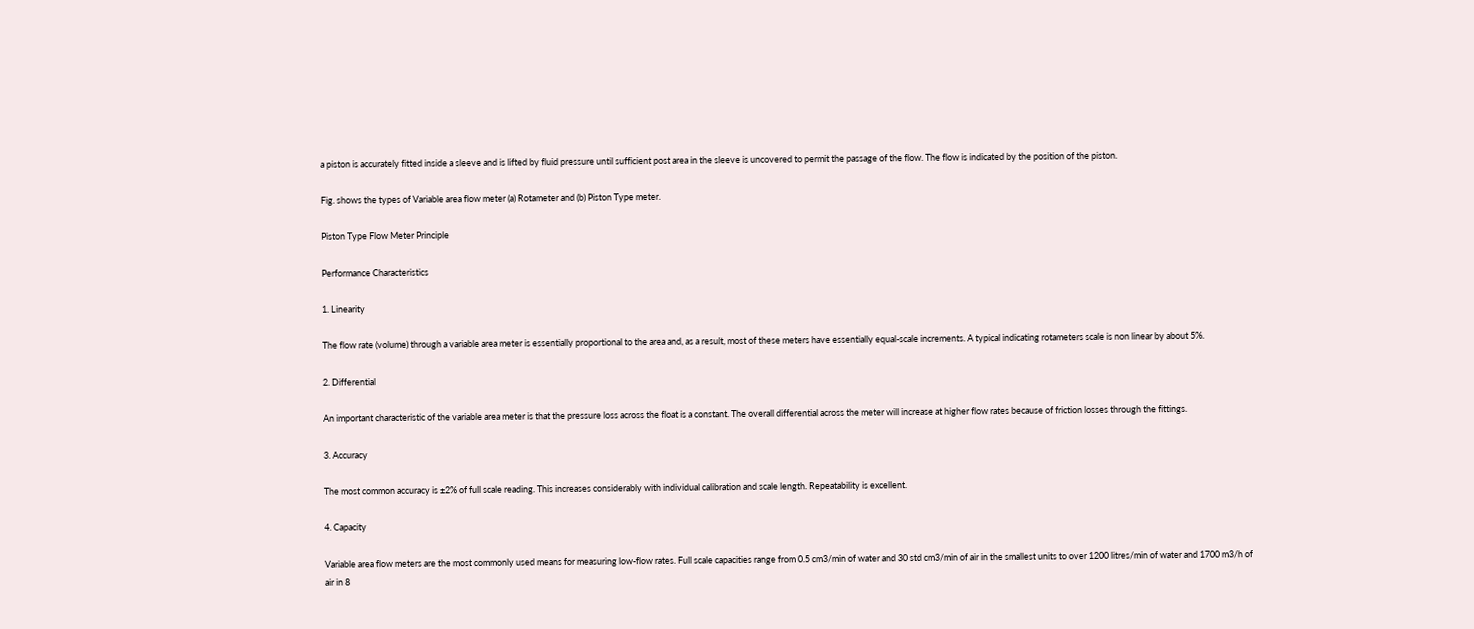a piston is accurately fitted inside a sleeve and is lifted by fluid pressure until sufficient post area in the sleeve is uncovered to permit the passage of the flow. The flow is indicated by the position of the piston.

Fig. shows the types of Variable area flow meter (a) Rotameter and (b) Piston Type meter.

Piston Type Flow Meter Principle

Performance Characteristics

1. Linearity

The flow rate (volume) through a variable area meter is essentially proportional to the area and, as a result, most of these meters have essentially equal-scale increments. A typical indicating rotameters scale is non linear by about 5%.

2. Differential

An important characteristic of the variable area meter is that the pressure loss across the float is a constant. The overall differential across the meter will increase at higher flow rates because of friction losses through the fittings.

3. Accuracy

The most common accuracy is ±2% of full scale reading. This increases considerably with individual calibration and scale length. Repeatability is excellent.

4. Capacity

Variable area flow meters are the most commonly used means for measuring low-flow rates. Full scale capacities range from 0.5 cm3/min of water and 30 std cm3/min of air in the smallest units to over 1200 litres/min of water and 1700 m3/h of air in 8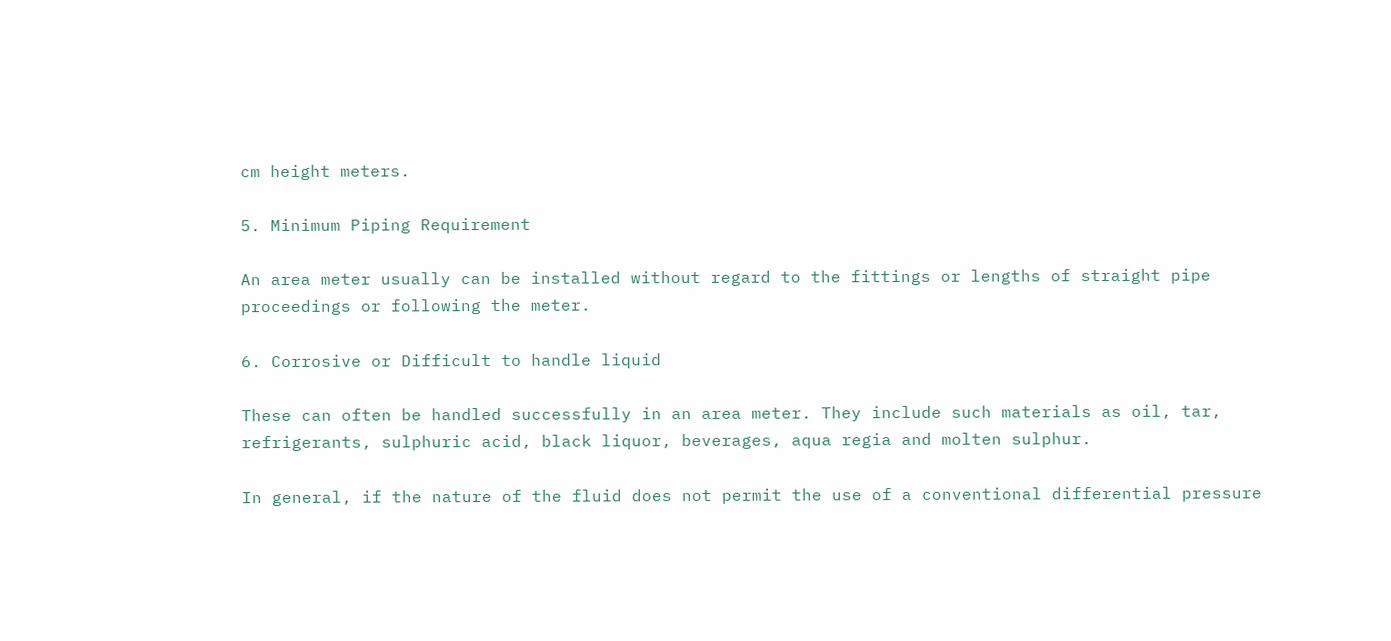cm height meters.

5. Minimum Piping Requirement

An area meter usually can be installed without regard to the fittings or lengths of straight pipe proceedings or following the meter.

6. Corrosive or Difficult to handle liquid

These can often be handled successfully in an area meter. They include such materials as oil, tar, refrigerants, sulphuric acid, black liquor, beverages, aqua regia and molten sulphur.

In general, if the nature of the fluid does not permit the use of a conventional differential pressure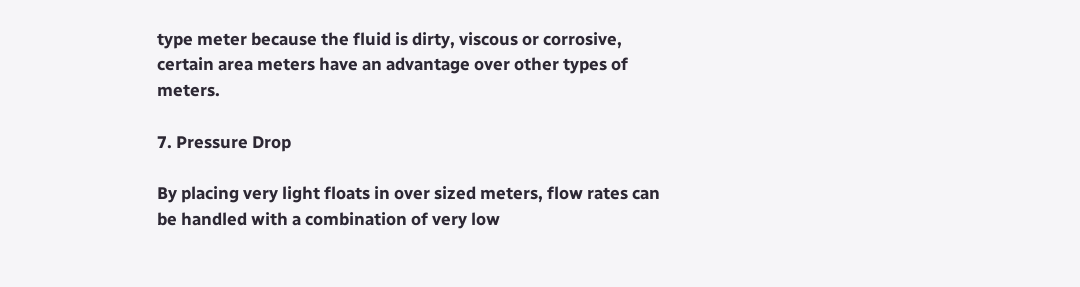type meter because the fluid is dirty, viscous or corrosive, certain area meters have an advantage over other types of meters.

7. Pressure Drop

By placing very light floats in over sized meters, flow rates can be handled with a combination of very low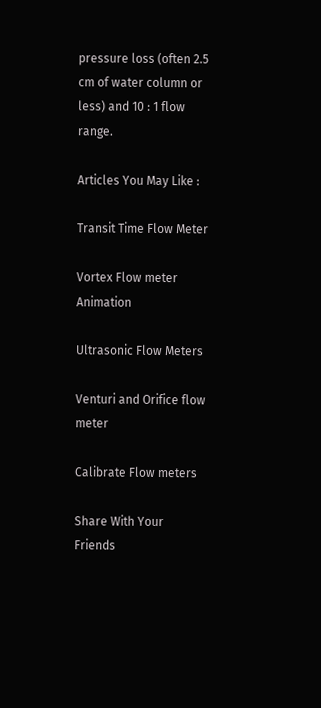pressure loss (often 2.5 cm of water column or less) and 10 : 1 flow range.

Articles You May Like :

Transit Time Flow Meter

Vortex Flow meter Animation

Ultrasonic Flow Meters

Venturi and Orifice flow meter

Calibrate Flow meters

Share With Your Friends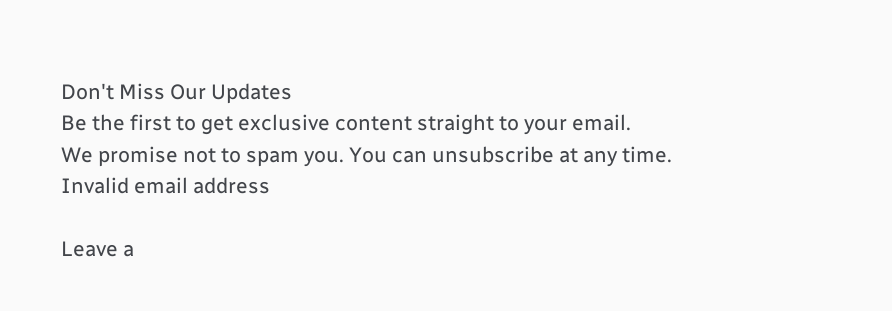Don't Miss Our Updates
Be the first to get exclusive content straight to your email.
We promise not to spam you. You can unsubscribe at any time.
Invalid email address

Leave a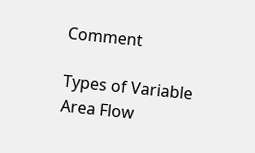Comment

Types of Variable Area Flow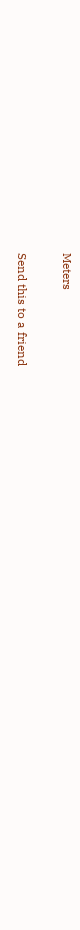Meters

Send this to a friend